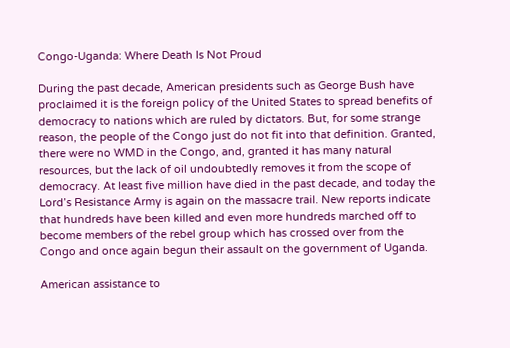Congo-Uganda: Where Death Is Not Proud

During the past decade, American presidents such as George Bush have proclaimed it is the foreign policy of the United States to spread benefits of democracy to nations which are ruled by dictators. But, for some strange reason, the people of the Congo just do not fit into that definition. Granted, there were no WMD in the Congo, and, granted it has many natural resources, but the lack of oil undoubtedly removes it from the scope of democracy. At least five million have died in the past decade, and today the Lord’s Resistance Army is again on the massacre trail. New reports indicate that hundreds have been killed and even more hundreds marched off to become members of the rebel group which has crossed over from the Congo and once again begun their assault on the government of Uganda.

American assistance to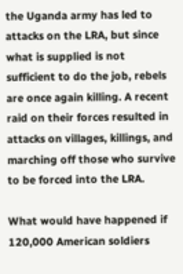the Uganda army has led to attacks on the LRA, but since what is supplied is not sufficient to do the job, rebels are once again killing. A recent raid on their forces resulted in attacks on villages, killings, and marching off those who survive to be forced into the LRA.

What would have happened if 120,000 American soldiers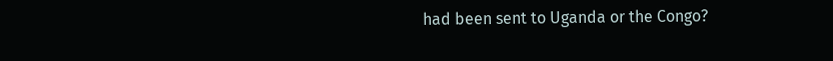had been sent to Uganda or the Congo?